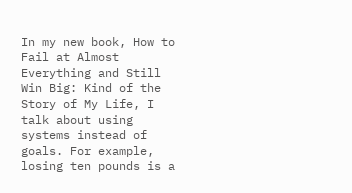In my new book, How to Fail at Almost Everything and Still Win Big: Kind of the Story of My Life, I talk about using systems instead of goals. For example, losing ten pounds is a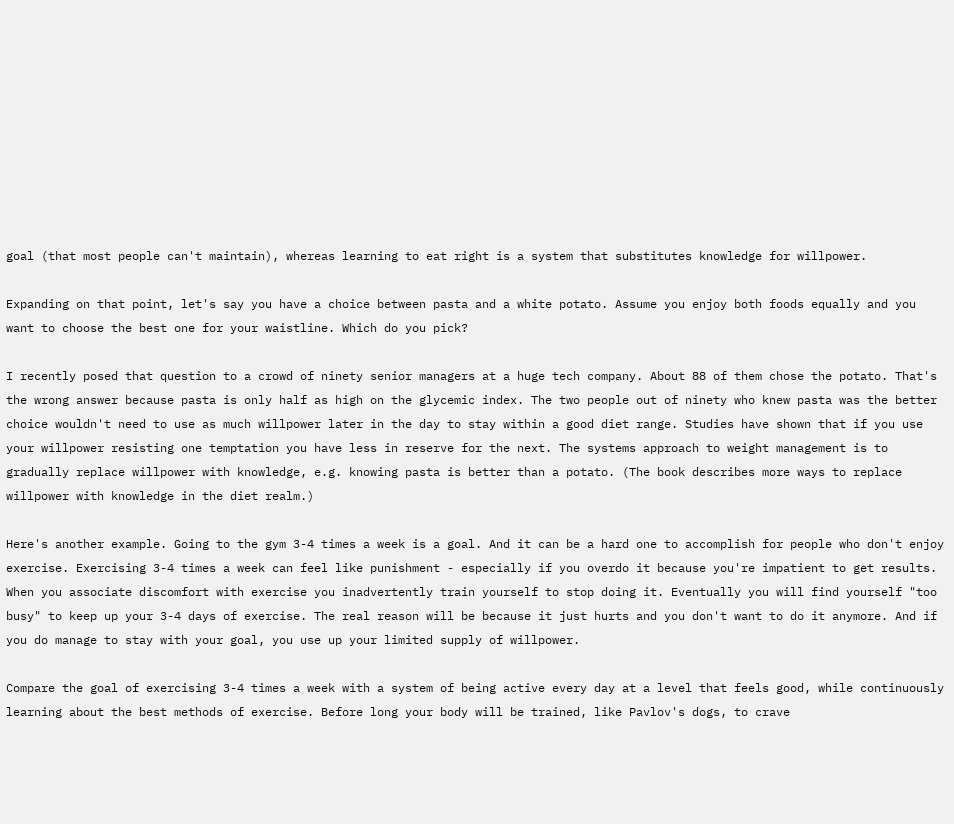goal (that most people can't maintain), whereas learning to eat right is a system that substitutes knowledge for willpower.

Expanding on that point, let's say you have a choice between pasta and a white potato. Assume you enjoy both foods equally and you want to choose the best one for your waistline. Which do you pick?

I recently posed that question to a crowd of ninety senior managers at a huge tech company. About 88 of them chose the potato. That's the wrong answer because pasta is only half as high on the glycemic index. The two people out of ninety who knew pasta was the better choice wouldn't need to use as much willpower later in the day to stay within a good diet range. Studies have shown that if you use your willpower resisting one temptation you have less in reserve for the next. The systems approach to weight management is to gradually replace willpower with knowledge, e.g. knowing pasta is better than a potato. (The book describes more ways to replace willpower with knowledge in the diet realm.)

Here's another example. Going to the gym 3-4 times a week is a goal. And it can be a hard one to accomplish for people who don't enjoy exercise. Exercising 3-4 times a week can feel like punishment - especially if you overdo it because you're impatient to get results.  When you associate discomfort with exercise you inadvertently train yourself to stop doing it. Eventually you will find yourself "too busy" to keep up your 3-4 days of exercise. The real reason will be because it just hurts and you don't want to do it anymore. And if you do manage to stay with your goal, you use up your limited supply of willpower.

Compare the goal of exercising 3-4 times a week with a system of being active every day at a level that feels good, while continuously learning about the best methods of exercise. Before long your body will be trained, like Pavlov's dogs, to crave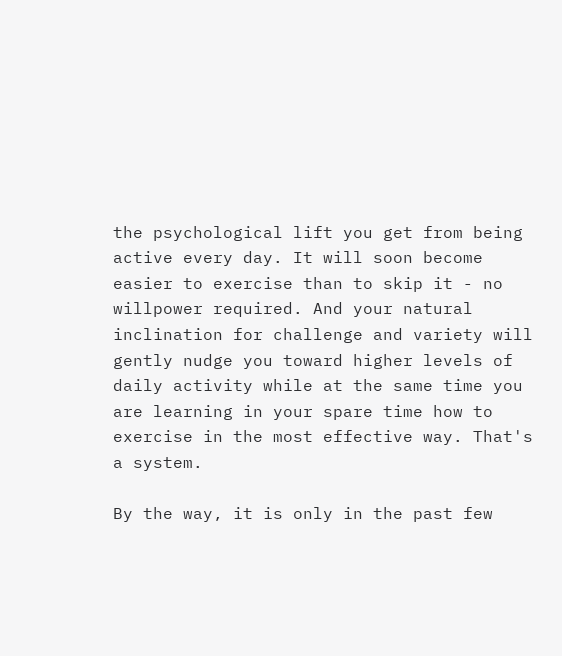the psychological lift you get from being active every day. It will soon become easier to exercise than to skip it - no willpower required. And your natural inclination for challenge and variety will gently nudge you toward higher levels of daily activity while at the same time you are learning in your spare time how to exercise in the most effective way. That's a system.

By the way, it is only in the past few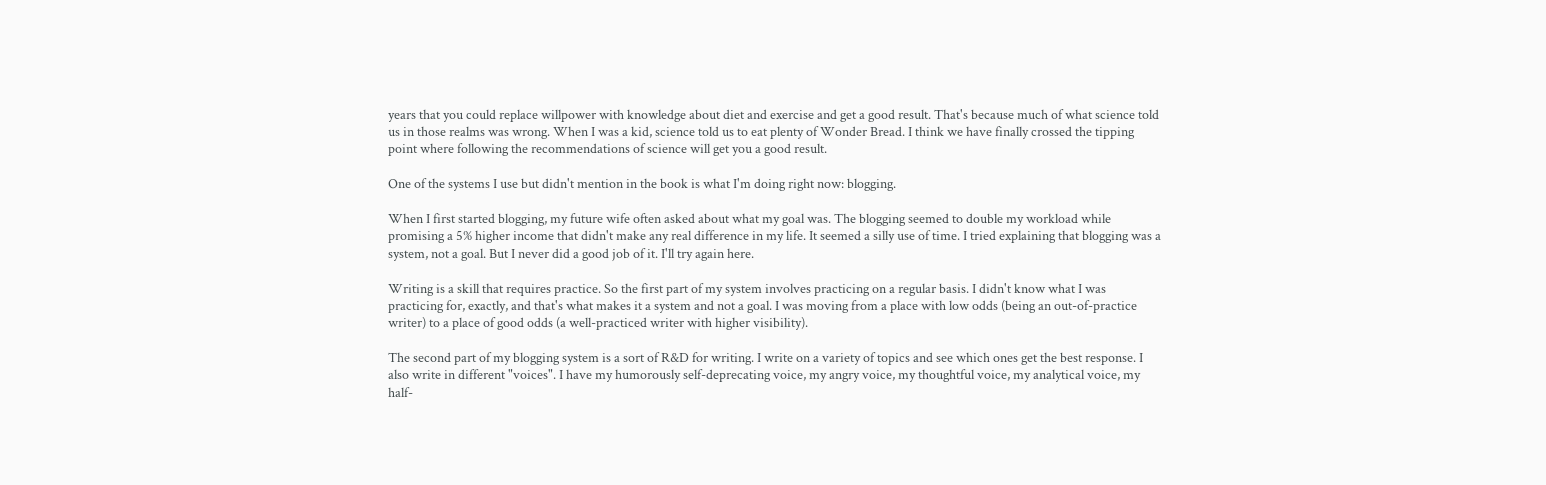years that you could replace willpower with knowledge about diet and exercise and get a good result. That's because much of what science told us in those realms was wrong. When I was a kid, science told us to eat plenty of Wonder Bread. I think we have finally crossed the tipping point where following the recommendations of science will get you a good result.

One of the systems I use but didn't mention in the book is what I'm doing right now: blogging.

When I first started blogging, my future wife often asked about what my goal was. The blogging seemed to double my workload while promising a 5% higher income that didn't make any real difference in my life. It seemed a silly use of time. I tried explaining that blogging was a system, not a goal. But I never did a good job of it. I'll try again here.

Writing is a skill that requires practice. So the first part of my system involves practicing on a regular basis. I didn't know what I was practicing for, exactly, and that's what makes it a system and not a goal. I was moving from a place with low odds (being an out-of-practice writer) to a place of good odds (a well-practiced writer with higher visibility).

The second part of my blogging system is a sort of R&D for writing. I write on a variety of topics and see which ones get the best response. I also write in different "voices". I have my humorously self-deprecating voice, my angry voice, my thoughtful voice, my analytical voice, my half-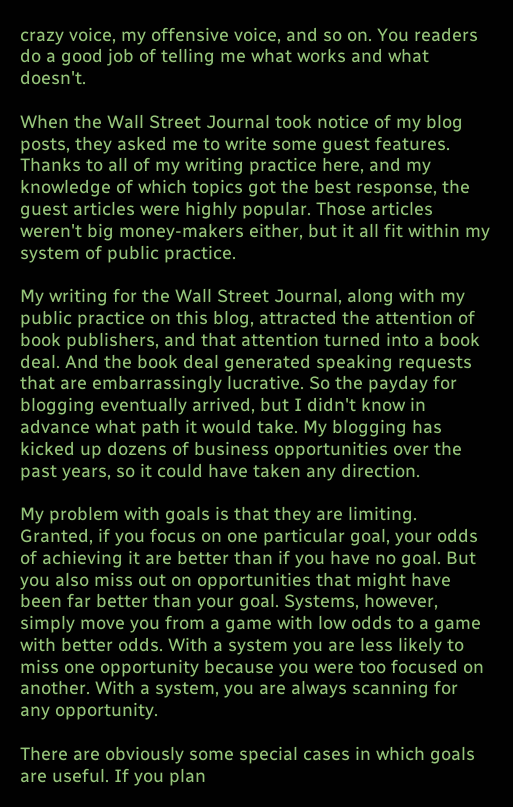crazy voice, my offensive voice, and so on. You readers do a good job of telling me what works and what doesn't.

When the Wall Street Journal took notice of my blog posts, they asked me to write some guest features. Thanks to all of my writing practice here, and my knowledge of which topics got the best response, the guest articles were highly popular. Those articles weren't big money-makers either, but it all fit within my system of public practice.

My writing for the Wall Street Journal, along with my public practice on this blog, attracted the attention of book publishers, and that attention turned into a book deal. And the book deal generated speaking requests that are embarrassingly lucrative. So the payday for blogging eventually arrived, but I didn't know in advance what path it would take. My blogging has kicked up dozens of business opportunities over the past years, so it could have taken any direction.

My problem with goals is that they are limiting. Granted, if you focus on one particular goal, your odds of achieving it are better than if you have no goal. But you also miss out on opportunities that might have been far better than your goal. Systems, however, simply move you from a game with low odds to a game with better odds. With a system you are less likely to miss one opportunity because you were too focused on another. With a system, you are always scanning for any opportunity.

There are obviously some special cases in which goals are useful. If you plan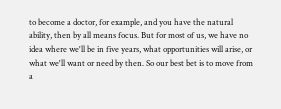to become a doctor, for example, and you have the natural ability, then by all means focus. But for most of us, we have no idea where we'll be in five years, what opportunities will arise, or what we'll want or need by then. So our best bet is to move from a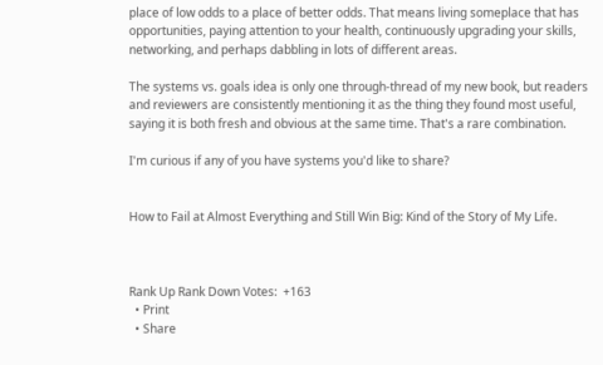place of low odds to a place of better odds. That means living someplace that has opportunities, paying attention to your health, continuously upgrading your skills, networking, and perhaps dabbling in lots of different areas.

The systems vs. goals idea is only one through-thread of my new book, but readers and reviewers are consistently mentioning it as the thing they found most useful, saying it is both fresh and obvious at the same time. That's a rare combination.

I'm curious if any of you have systems you'd like to share?


How to Fail at Almost Everything and Still Win Big: Kind of the Story of My Life.



Rank Up Rank Down Votes:  +163
  • Print
  • Share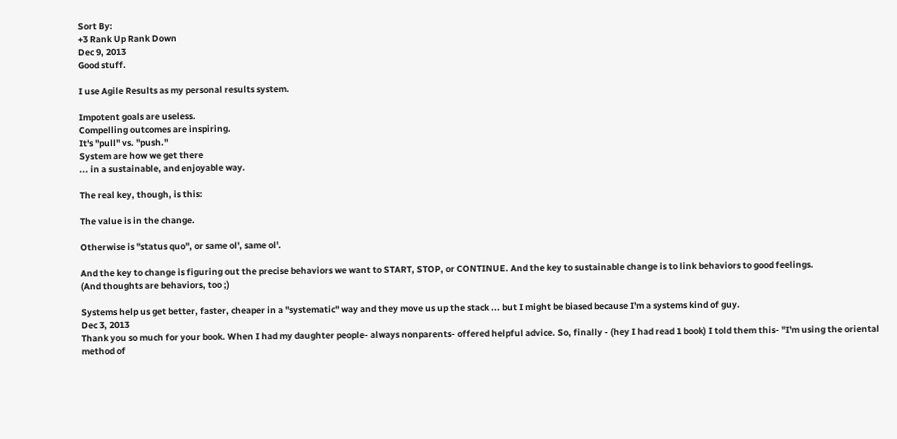Sort By:
+3 Rank Up Rank Down
Dec 9, 2013
Good stuff.

I use Agile Results as my personal results system.

Impotent goals are useless.
Compelling outcomes are inspiring.
It's "pull" vs. "push."
System are how we get there
... in a sustainable, and enjoyable way.

The real key, though, is this:

The value is in the change.

Otherwise is "status quo", or same ol', same ol'.

And the key to change is figuring out the precise behaviors we want to START, STOP, or CONTINUE. And the key to sustainable change is to link behaviors to good feelings.
(And thoughts are behaviors, too ;)

Systems help us get better, faster, cheaper in a "systematic" way and they move us up the stack ... but I might be biased because I'm a systems kind of guy.
Dec 3, 2013
Thank you so much for your book. When I had my daughter people- always nonparents- offered helpful advice. So, finally - (hey I had read 1 book) I told them this- "I'm using the oriental method of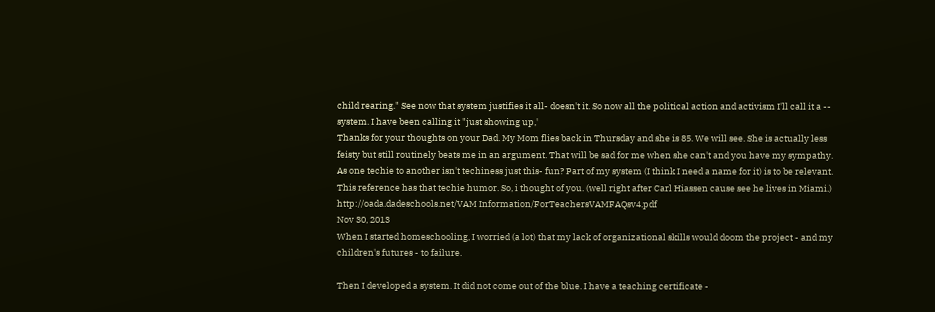child rearing." See now that system justifies it all- doesn't it. So now all the political action and activism I'll call it a -- system. I have been calling it "just showing up,'
Thanks for your thoughts on your Dad. My Mom flies back in Thursday and she is 85. We will see. She is actually less feisty but still routinely beats me in an argument. That will be sad for me when she can't and you have my sympathy.
As one techie to another isn't techiness just this- fun? Part of my system (I think I need a name for it) is to be relevant. This reference has that techie humor. So, i thought of you. (well right after Carl Hiassen cause see he lives in Miami.) http://oada.dadeschools.net/VAM Information/ForTeachersVAMFAQsv4.pdf
Nov 30, 2013
When I started homeschooling, I worried (a lot) that my lack of organizational skills would doom the project - and my children's futures - to failure.

Then I developed a system. It did not come out of the blue. I have a teaching certificate -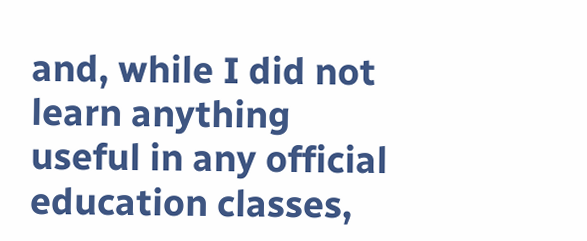and, while I did not learn anything useful in any official education classes,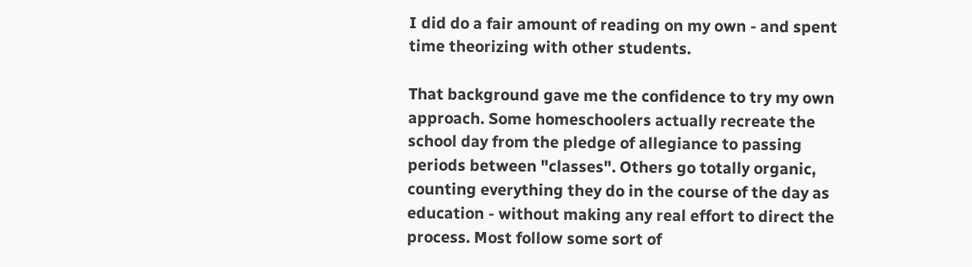I did do a fair amount of reading on my own - and spent time theorizing with other students.

That background gave me the confidence to try my own approach. Some homeschoolers actually recreate the school day from the pledge of allegiance to passing periods between "classes". Others go totally organic, counting everything they do in the course of the day as education - without making any real effort to direct the process. Most follow some sort of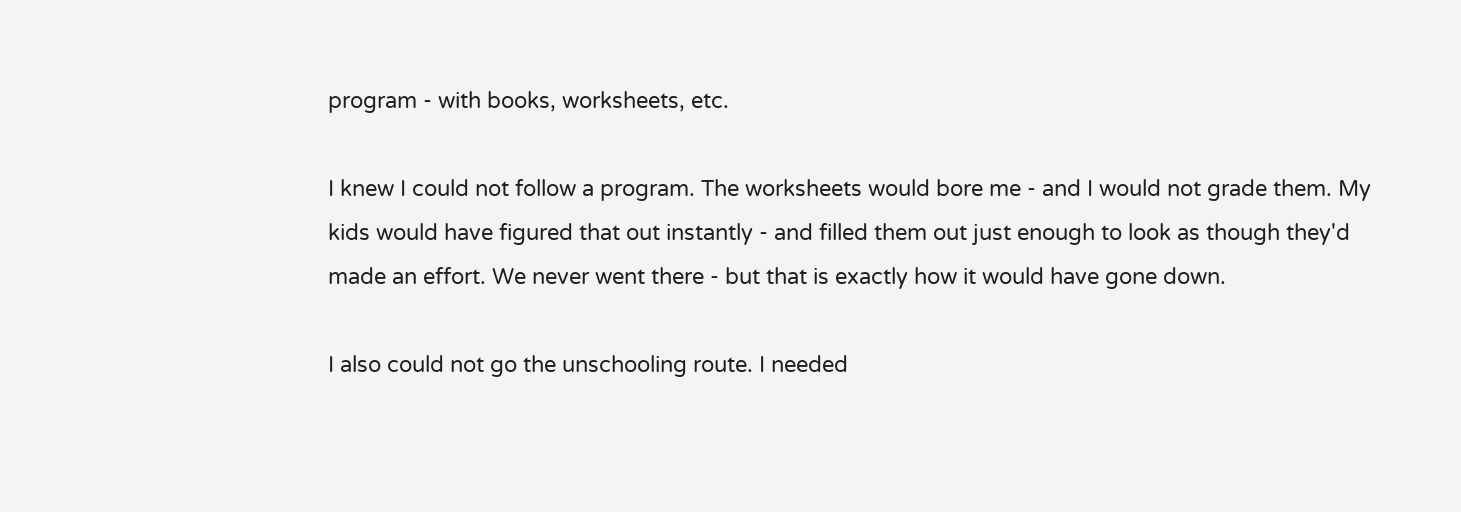program - with books, worksheets, etc.

I knew I could not follow a program. The worksheets would bore me - and I would not grade them. My kids would have figured that out instantly - and filled them out just enough to look as though they'd made an effort. We never went there - but that is exactly how it would have gone down.

I also could not go the unschooling route. I needed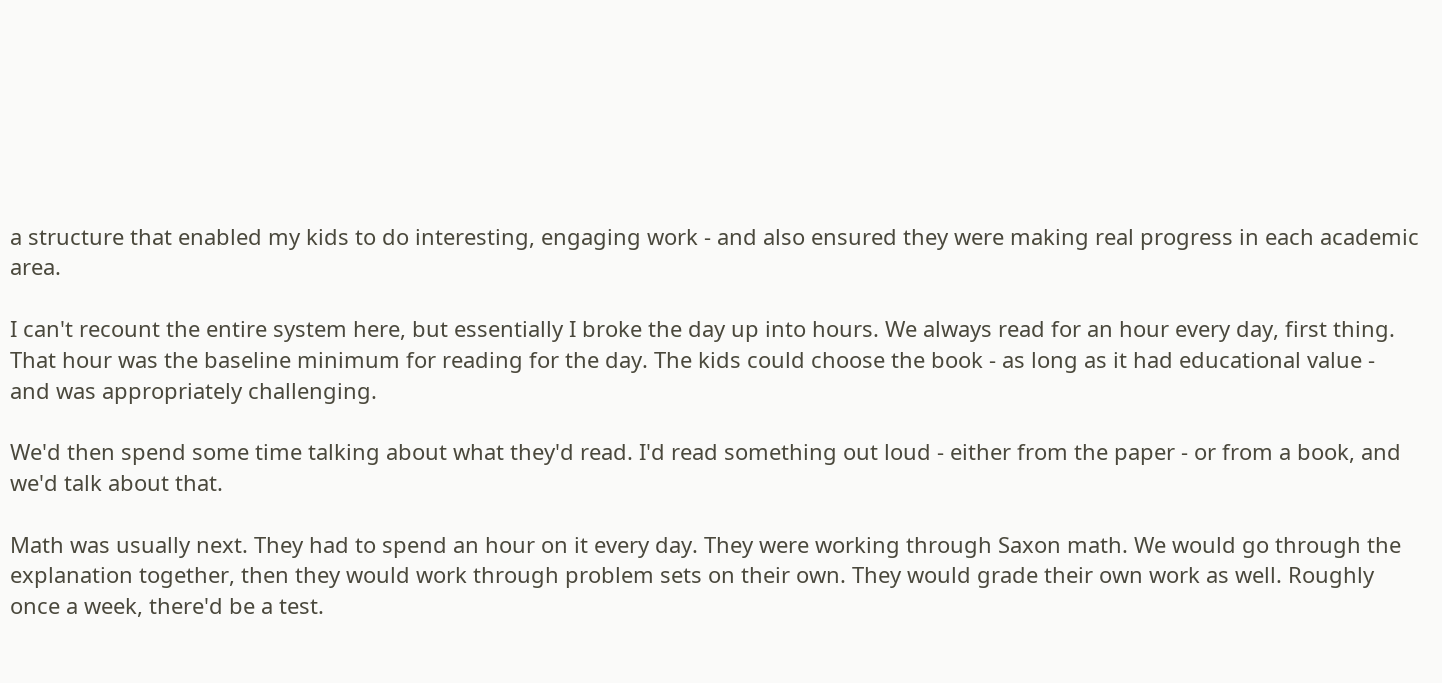a structure that enabled my kids to do interesting, engaging work - and also ensured they were making real progress in each academic area.

I can't recount the entire system here, but essentially I broke the day up into hours. We always read for an hour every day, first thing. That hour was the baseline minimum for reading for the day. The kids could choose the book - as long as it had educational value - and was appropriately challenging.

We'd then spend some time talking about what they'd read. I'd read something out loud - either from the paper - or from a book, and we'd talk about that.

Math was usually next. They had to spend an hour on it every day. They were working through Saxon math. We would go through the explanation together, then they would work through problem sets on their own. They would grade their own work as well. Roughly once a week, there'd be a test.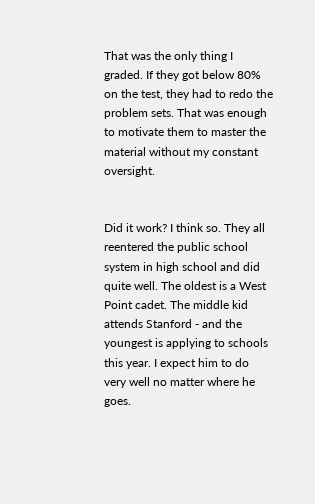That was the only thing I graded. If they got below 80% on the test, they had to redo the problem sets. That was enough to motivate them to master the material without my constant oversight.


Did it work? I think so. They all reentered the public school system in high school and did quite well. The oldest is a West Point cadet. The middle kid attends Stanford - and the youngest is applying to schools this year. I expect him to do very well no matter where he goes.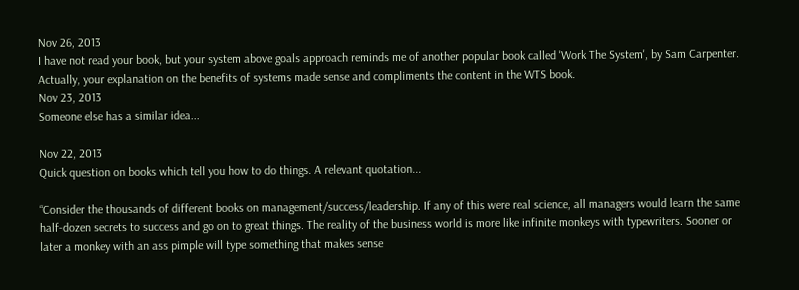Nov 26, 2013
I have not read your book, but your system above goals approach reminds me of another popular book called 'Work The System', by Sam Carpenter. Actually, your explanation on the benefits of systems made sense and compliments the content in the WTS book.
Nov 23, 2013
Someone else has a similar idea...

Nov 22, 2013
Quick question on books which tell you how to do things. A relevant quotation...

“Consider the thousands of different books on management/success/leadership. If any of this were real science, all managers would learn the same half-dozen secrets to success and go on to great things. The reality of the business world is more like infinite monkeys with typewriters. Sooner or later a monkey with an ass pimple will type something that makes sense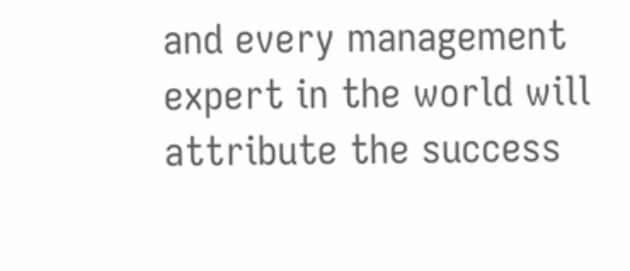and every management expert in the world will attribute the success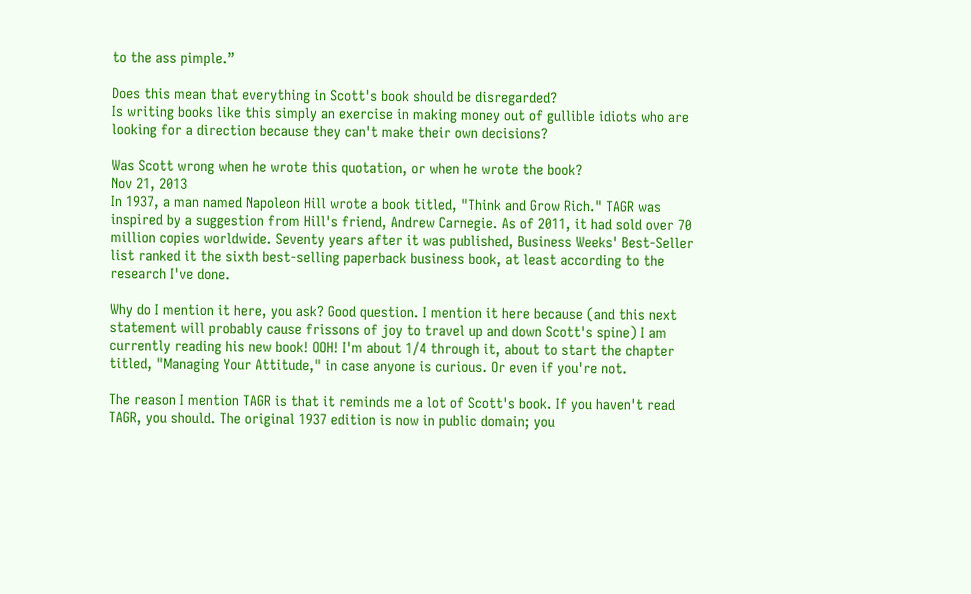to the ass pimple.”

Does this mean that everything in Scott's book should be disregarded?
Is writing books like this simply an exercise in making money out of gullible idiots who are looking for a direction because they can't make their own decisions?

Was Scott wrong when he wrote this quotation, or when he wrote the book?
Nov 21, 2013
In 1937, a man named Napoleon Hill wrote a book titled, "Think and Grow Rich." TAGR was inspired by a suggestion from Hill's friend, Andrew Carnegie. As of 2011, it had sold over 70 million copies worldwide. Seventy years after it was published, Business Weeks' Best-Seller list ranked it the sixth best-selling paperback business book, at least according to the research I've done.

Why do I mention it here, you ask? Good question. I mention it here because (and this next statement will probably cause frissons of joy to travel up and down Scott's spine) I am currently reading his new book! OOH! I'm about 1/4 through it, about to start the chapter titled, "Managing Your Attitude," in case anyone is curious. Or even if you're not.

The reason I mention TAGR is that it reminds me a lot of Scott's book. If you haven't read TAGR, you should. The original 1937 edition is now in public domain; you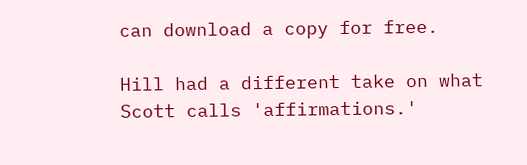can download a copy for free.

Hill had a different take on what Scott calls 'affirmations.'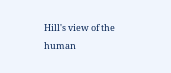Hill's view of the human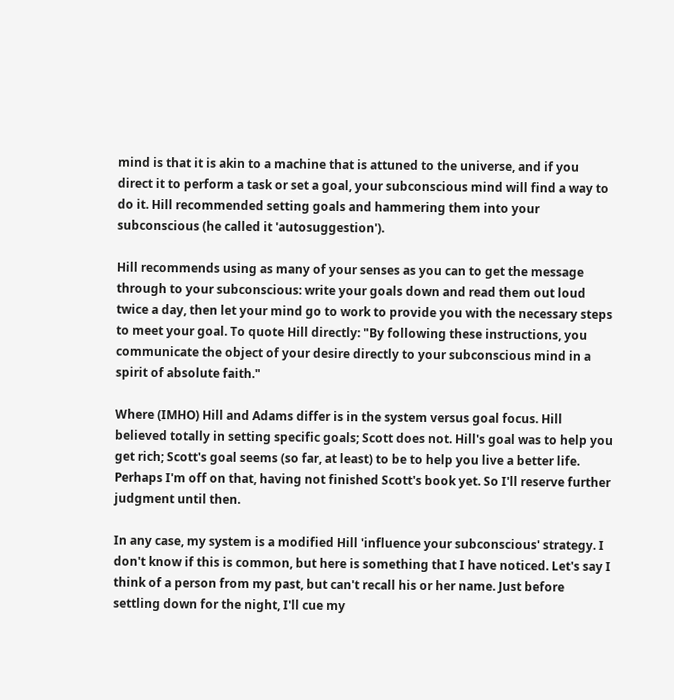mind is that it is akin to a machine that is attuned to the universe, and if you direct it to perform a task or set a goal, your subconscious mind will find a way to do it. Hill recommended setting goals and hammering them into your subconscious (he called it 'autosuggestion').

Hill recommends using as many of your senses as you can to get the message through to your subconscious: write your goals down and read them out loud twice a day, then let your mind go to work to provide you with the necessary steps to meet your goal. To quote Hill directly: "By following these instructions, you communicate the object of your desire directly to your subconscious mind in a spirit of absolute faith."

Where (IMHO) Hill and Adams differ is in the system versus goal focus. Hill believed totally in setting specific goals; Scott does not. Hill's goal was to help you get rich; Scott's goal seems (so far, at least) to be to help you live a better life. Perhaps I'm off on that, having not finished Scott's book yet. So I'll reserve further judgment until then.

In any case, my system is a modified Hill 'influence your subconscious' strategy. I don't know if this is common, but here is something that I have noticed. Let's say I think of a person from my past, but can't recall his or her name. Just before settling down for the night, I'll cue my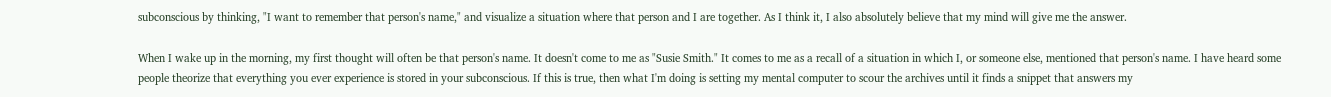subconscious by thinking, "I want to remember that person's name," and visualize a situation where that person and I are together. As I think it, I also absolutely believe that my mind will give me the answer.

When I wake up in the morning, my first thought will often be that person's name. It doesn't come to me as "Susie Smith." It comes to me as a recall of a situation in which I, or someone else, mentioned that person's name. I have heard some people theorize that everything you ever experience is stored in your subconscious. If this is true, then what I'm doing is setting my mental computer to scour the archives until it finds a snippet that answers my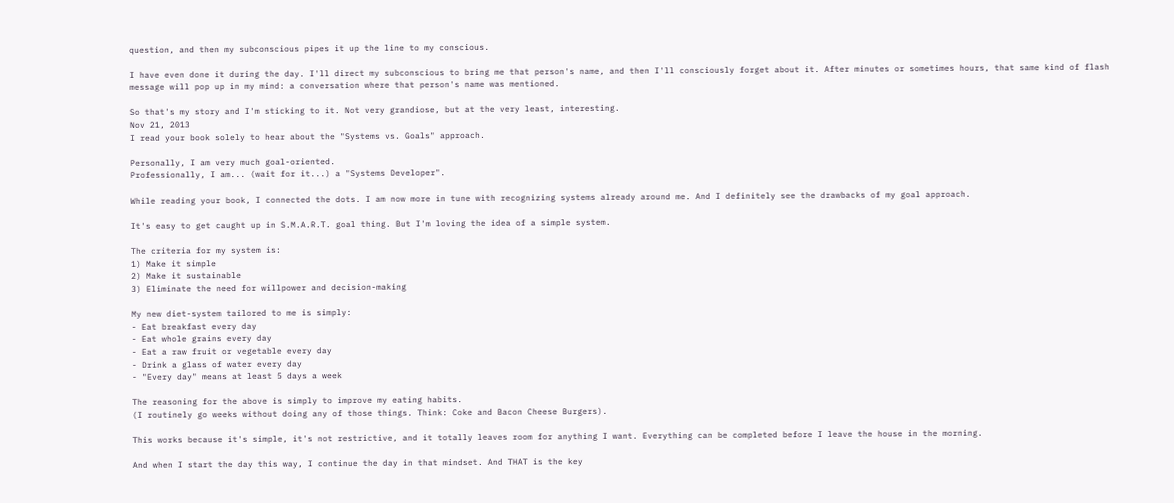question, and then my subconscious pipes it up the line to my conscious.

I have even done it during the day. I'll direct my subconscious to bring me that person's name, and then I'll consciously forget about it. After minutes or sometimes hours, that same kind of flash message will pop up in my mind: a conversation where that person's name was mentioned.

So that's my story and I'm sticking to it. Not very grandiose, but at the very least, interesting.
Nov 21, 2013
I read your book solely to hear about the "Systems vs. Goals" approach.

Personally, I am very much goal-oriented.
Professionally, I am... (wait for it...) a "Systems Developer".

While reading your book, I connected the dots. I am now more in tune with recognizing systems already around me. And I definitely see the drawbacks of my goal approach.

It's easy to get caught up in S.M.A.R.T. goal thing. But I'm loving the idea of a simple system.

The criteria for my system is:
1) Make it simple
2) Make it sustainable
3) Eliminate the need for willpower and decision-making

My new diet-system tailored to me is simply:
- Eat breakfast every day
- Eat whole grains every day
- Eat a raw fruit or vegetable every day
- Drink a glass of water every day
- "Every day" means at least 5 days a week

The reasoning for the above is simply to improve my eating habits.
(I routinely go weeks without doing any of those things. Think: Coke and Bacon Cheese Burgers).

This works because it's simple, it's not restrictive, and it totally leaves room for anything I want. Everything can be completed before I leave the house in the morning.

And when I start the day this way, I continue the day in that mindset. And THAT is the key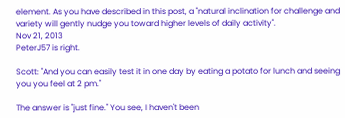element. As you have described in this post, a "natural inclination for challenge and variety will gently nudge you toward higher levels of daily activity".
Nov 21, 2013
PeterJ57 is right.

Scott: "And you can easily test it in one day by eating a potato for lunch and seeing you you feel at 2 pm."

The answer is "just fine." You see, I haven't been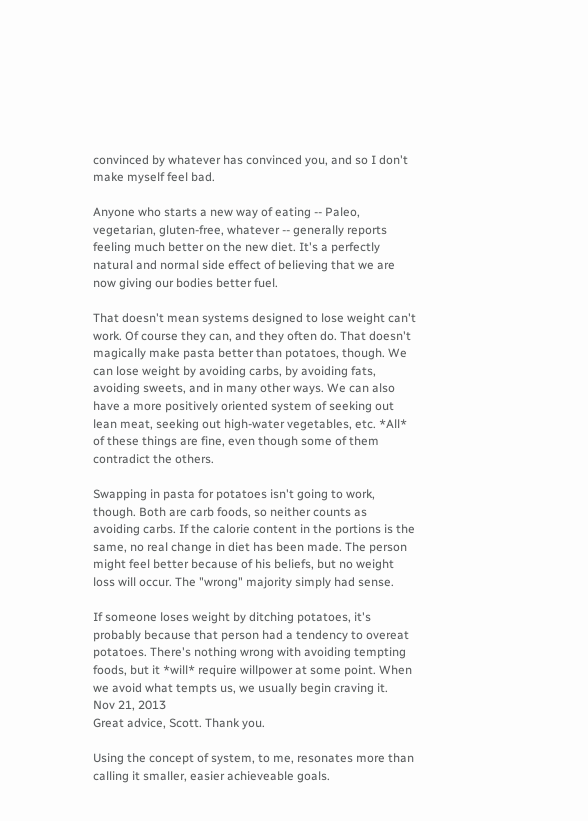convinced by whatever has convinced you, and so I don't make myself feel bad.

Anyone who starts a new way of eating -- Paleo, vegetarian, gluten-free, whatever -- generally reports feeling much better on the new diet. It's a perfectly natural and normal side effect of believing that we are now giving our bodies better fuel.

That doesn't mean systems designed to lose weight can't work. Of course they can, and they often do. That doesn't magically make pasta better than potatoes, though. We can lose weight by avoiding carbs, by avoiding fats, avoiding sweets, and in many other ways. We can also have a more positively oriented system of seeking out lean meat, seeking out high-water vegetables, etc. *All* of these things are fine, even though some of them contradict the others.

Swapping in pasta for potatoes isn't going to work, though. Both are carb foods, so neither counts as avoiding carbs. If the calorie content in the portions is the same, no real change in diet has been made. The person might feel better because of his beliefs, but no weight loss will occur. The "wrong" majority simply had sense.

If someone loses weight by ditching potatoes, it's probably because that person had a tendency to overeat potatoes. There's nothing wrong with avoiding tempting foods, but it *will* require willpower at some point. When we avoid what tempts us, we usually begin craving it.
Nov 21, 2013
Great advice, Scott. Thank you.

Using the concept of system, to me, resonates more than calling it smaller, easier achieveable goals.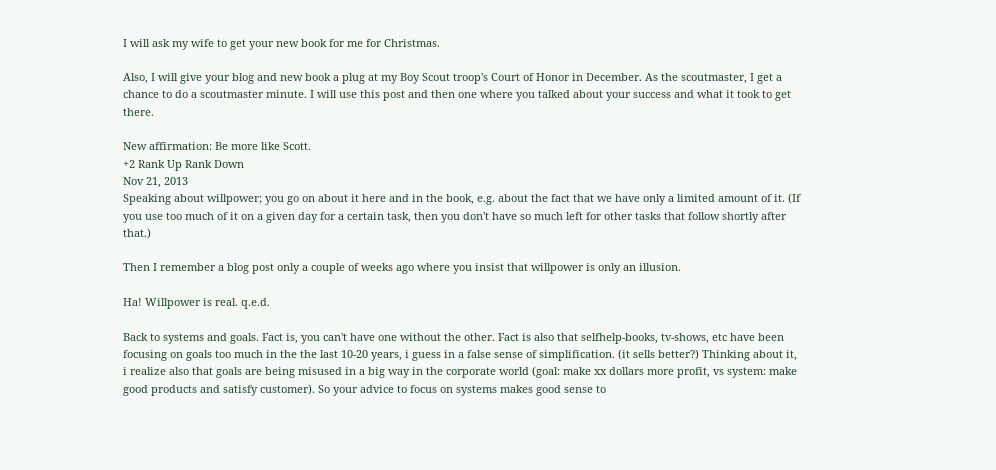I will ask my wife to get your new book for me for Christmas.

Also, I will give your blog and new book a plug at my Boy Scout troop's Court of Honor in December. As the scoutmaster, I get a chance to do a scoutmaster minute. I will use this post and then one where you talked about your success and what it took to get there.

New affirmation: Be more like Scott.
+2 Rank Up Rank Down
Nov 21, 2013
Speaking about willpower; you go on about it here and in the book, e.g. about the fact that we have only a limited amount of it. (If you use too much of it on a given day for a certain task, then you don't have so much left for other tasks that follow shortly after that.)

Then I remember a blog post only a couple of weeks ago where you insist that willpower is only an illusion.

Ha! Willpower is real. q.e.d.

Back to systems and goals. Fact is, you can't have one without the other. Fact is also that selfhelp-books, tv-shows, etc have been focusing on goals too much in the the last 10-20 years, i guess in a false sense of simplification. (it sells better?) Thinking about it, i realize also that goals are being misused in a big way in the corporate world (goal: make xx dollars more profit, vs system: make good products and satisfy customer). So your advice to focus on systems makes good sense to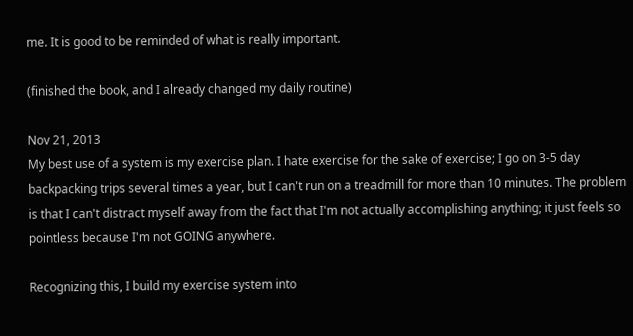me. It is good to be reminded of what is really important.

(finished the book, and I already changed my daily routine)

Nov 21, 2013
My best use of a system is my exercise plan. I hate exercise for the sake of exercise; I go on 3-5 day backpacking trips several times a year, but I can't run on a treadmill for more than 10 minutes. The problem is that I can't distract myself away from the fact that I'm not actually accomplishing anything; it just feels so pointless because I'm not GOING anywhere.

Recognizing this, I build my exercise system into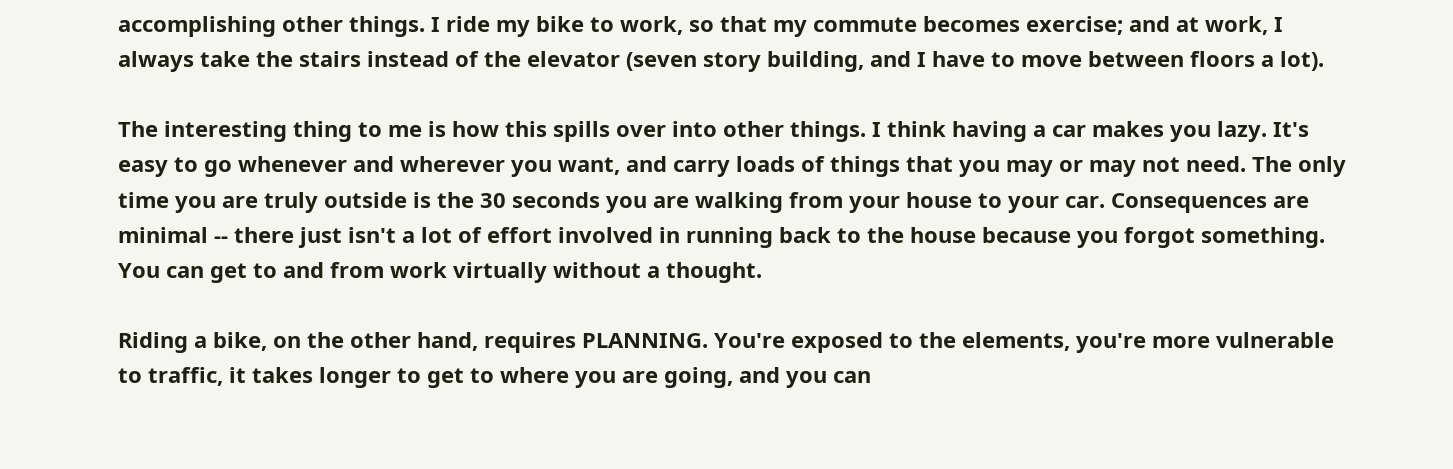accomplishing other things. I ride my bike to work, so that my commute becomes exercise; and at work, I always take the stairs instead of the elevator (seven story building, and I have to move between floors a lot).

The interesting thing to me is how this spills over into other things. I think having a car makes you lazy. It's easy to go whenever and wherever you want, and carry loads of things that you may or may not need. The only time you are truly outside is the 30 seconds you are walking from your house to your car. Consequences are minimal -- there just isn't a lot of effort involved in running back to the house because you forgot something. You can get to and from work virtually without a thought.

Riding a bike, on the other hand, requires PLANNING. You're exposed to the elements, you're more vulnerable to traffic, it takes longer to get to where you are going, and you can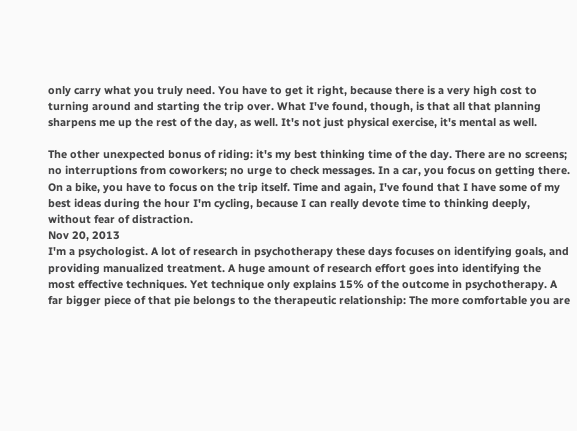only carry what you truly need. You have to get it right, because there is a very high cost to turning around and starting the trip over. What I've found, though, is that all that planning sharpens me up the rest of the day, as well. It's not just physical exercise, it's mental as well.

The other unexpected bonus of riding: it's my best thinking time of the day. There are no screens; no interruptions from coworkers; no urge to check messages. In a car, you focus on getting there. On a bike, you have to focus on the trip itself. Time and again, I've found that I have some of my best ideas during the hour I'm cycling, because I can really devote time to thinking deeply, without fear of distraction.
Nov 20, 2013
I'm a psychologist. A lot of research in psychotherapy these days focuses on identifying goals, and providing manualized treatment. A huge amount of research effort goes into identifying the most effective techniques. Yet technique only explains 15% of the outcome in psychotherapy. A far bigger piece of that pie belongs to the therapeutic relationship: The more comfortable you are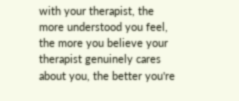with your therapist, the more understood you feel, the more you believe your therapist genuinely cares about you, the better you're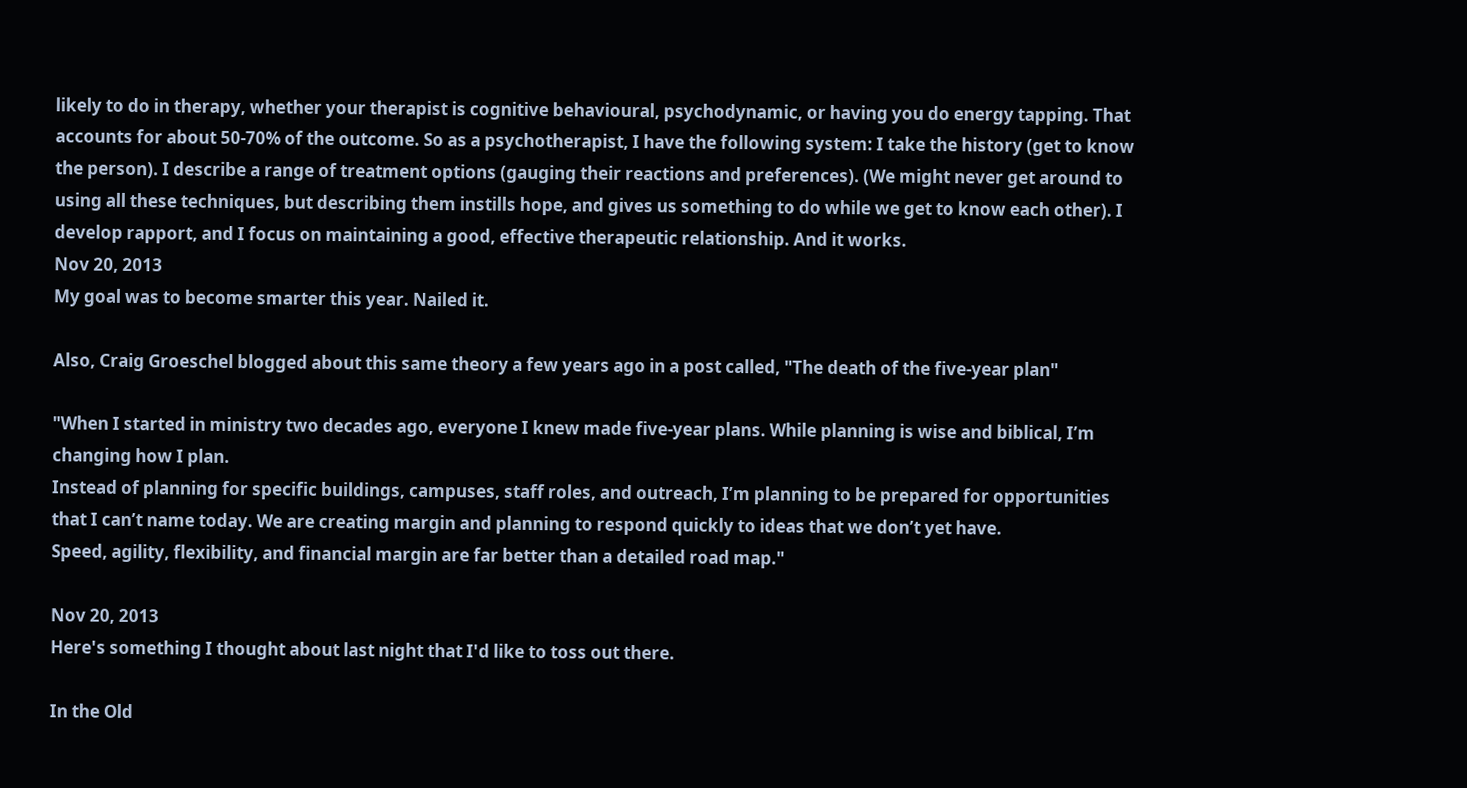likely to do in therapy, whether your therapist is cognitive behavioural, psychodynamic, or having you do energy tapping. That accounts for about 50-70% of the outcome. So as a psychotherapist, I have the following system: I take the history (get to know the person). I describe a range of treatment options (gauging their reactions and preferences). (We might never get around to using all these techniques, but describing them instills hope, and gives us something to do while we get to know each other). I develop rapport, and I focus on maintaining a good, effective therapeutic relationship. And it works.
Nov 20, 2013
My goal was to become smarter this year. Nailed it.

Also, Craig Groeschel blogged about this same theory a few years ago in a post called, "The death of the five-year plan"

"When I started in ministry two decades ago, everyone I knew made five-year plans. While planning is wise and biblical, I’m changing how I plan.
Instead of planning for specific buildings, campuses, staff roles, and outreach, I’m planning to be prepared for opportunities that I can’t name today. We are creating margin and planning to respond quickly to ideas that we don’t yet have.
Speed, agility, flexibility, and financial margin are far better than a detailed road map."

Nov 20, 2013
Here's something I thought about last night that I'd like to toss out there.

In the Old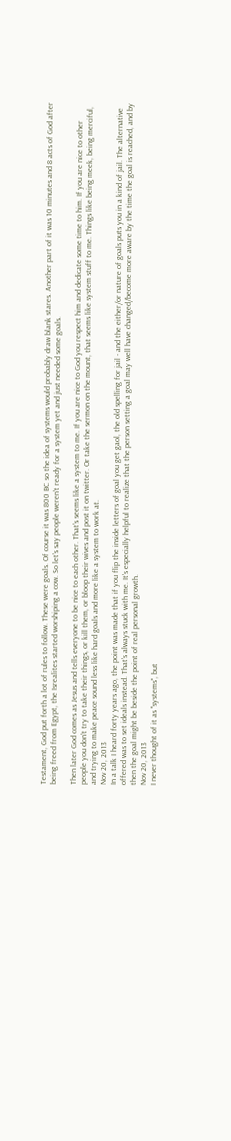Testament, God put forth a lot of rules to follow. These were goals. Of course it was 800 BC so the idea of systems would probably draw blank stares. Another part of it was 10 minutes and 8 acts of God after being freed from Egypt, the Isrealites started worshiping a cow. So let's say people weren't ready for a system yet and just needed some goals.

Then later God comes as Jesus and tells everyone to be nice to each other. That's seems like a system to me. If you are nice to God you respect him and dedicate some time to him. If you are nice to other people you don't try to take their things, or kill them, or bloop their wives and post it on twitter. Or take the sermon on the mount, that seems like system stuff to me. Things like being meek, being merciful, and trying to make peace sound less like hard goals and more like a system to work at.
Nov 20, 2013
In a talk I heard forty years ago, the point was made that if you flip the inside letters of goal you get gaol, the old spelling for jail - and the either/or nature of goals puts you in a kind of jail. The alternative offered was to set ideals instead. That's always stuck with me. It's especially helpful to realize that the person setting a goal may well have changed/become more aware by the time the goal is reached, and by then the goal might be beside the point of real personal growth.
Nov 20, 2013
I never thought of it as "systems", but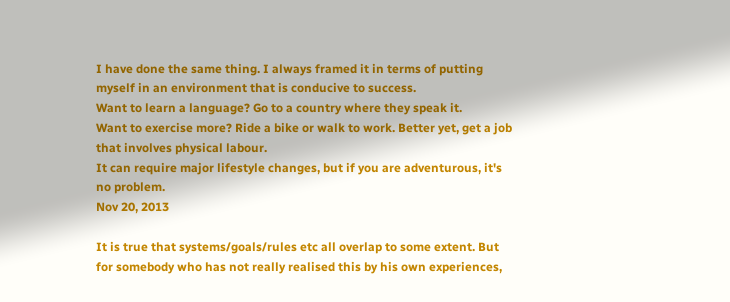I have done the same thing. I always framed it in terms of putting myself in an environment that is conducive to success.
Want to learn a language? Go to a country where they speak it.
Want to exercise more? Ride a bike or walk to work. Better yet, get a job that involves physical labour.
It can require major lifestyle changes, but if you are adventurous, it's no problem.
Nov 20, 2013

It is true that systems/goals/rules etc all overlap to some extent. But for somebody who has not really realised this by his own experiences,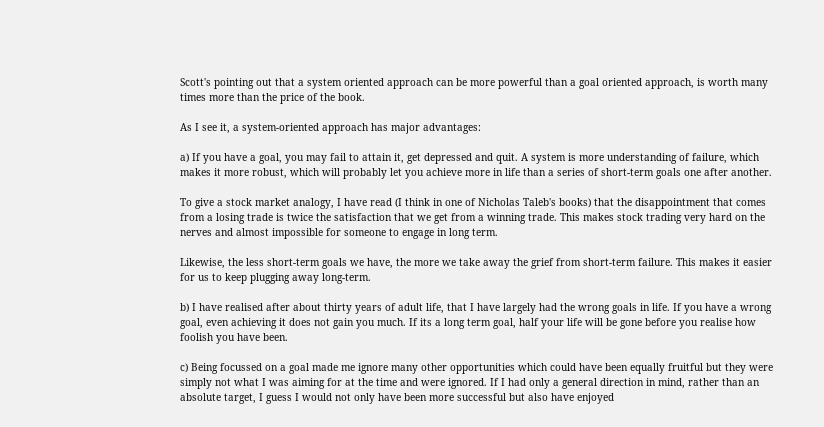Scott's pointing out that a system oriented approach can be more powerful than a goal oriented approach, is worth many times more than the price of the book.

As I see it, a system-oriented approach has major advantages:

a) If you have a goal, you may fail to attain it, get depressed and quit. A system is more understanding of failure, which makes it more robust, which will probably let you achieve more in life than a series of short-term goals one after another.

To give a stock market analogy, I have read (I think in one of Nicholas Taleb's books) that the disappointment that comes from a losing trade is twice the satisfaction that we get from a winning trade. This makes stock trading very hard on the nerves and almost impossible for someone to engage in long term.

Likewise, the less short-term goals we have, the more we take away the grief from short-term failure. This makes it easier for us to keep plugging away long-term.

b) I have realised after about thirty years of adult life, that I have largely had the wrong goals in life. If you have a wrong goal, even achieving it does not gain you much. If its a long term goal, half your life will be gone before you realise how foolish you have been.

c) Being focussed on a goal made me ignore many other opportunities which could have been equally fruitful but they were simply not what I was aiming for at the time and were ignored. If I had only a general direction in mind, rather than an absolute target, I guess I would not only have been more successful but also have enjoyed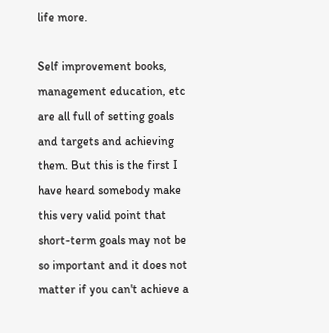life more.

Self improvement books, management education, etc are all full of setting goals and targets and achieving them. But this is the first I have heard somebody make this very valid point that short-term goals may not be so important and it does not matter if you can't achieve a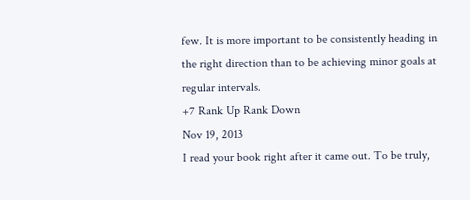few. It is more important to be consistently heading in the right direction than to be achieving minor goals at regular intervals.
+7 Rank Up Rank Down
Nov 19, 2013
I read your book right after it came out. To be truly,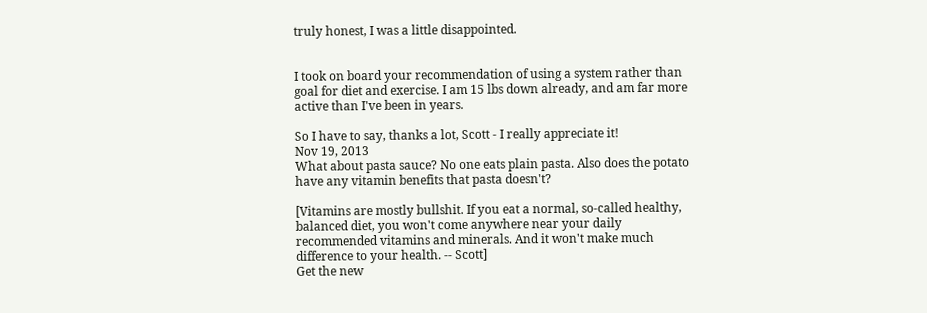truly honest, I was a little disappointed.


I took on board your recommendation of using a system rather than goal for diet and exercise. I am 15 lbs down already, and am far more active than I've been in years.

So I have to say, thanks a lot, Scott - I really appreciate it!
Nov 19, 2013
What about pasta sauce? No one eats plain pasta. Also does the potato have any vitamin benefits that pasta doesn't?

[Vitamins are mostly bullshit. If you eat a normal, so-called healthy, balanced diet, you won't come anywhere near your daily recommended vitamins and minerals. And it won't make much difference to your health. -- Scott]
Get the new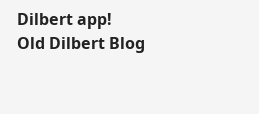Dilbert app!
Old Dilbert Blog